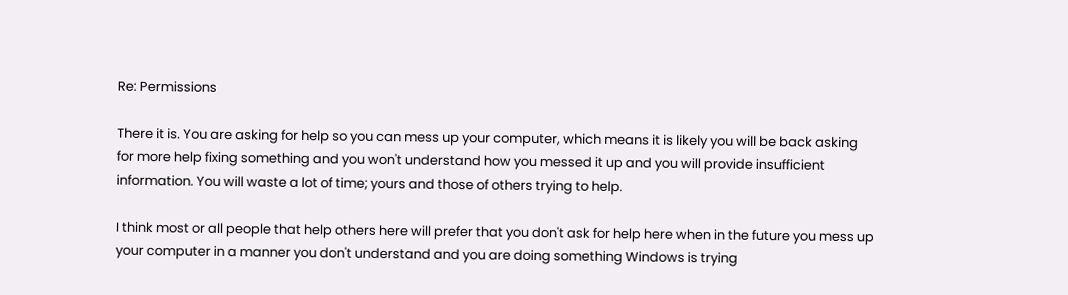Re: Permissions

There it is. You are asking for help so you can mess up your computer, which means it is likely you will be back asking for more help fixing something and you won't understand how you messed it up and you will provide insufficient information. You will waste a lot of time; yours and those of others trying to help.

I think most or all people that help others here will prefer that you don't ask for help here when in the future you mess up your computer in a manner you don't understand and you are doing something Windows is trying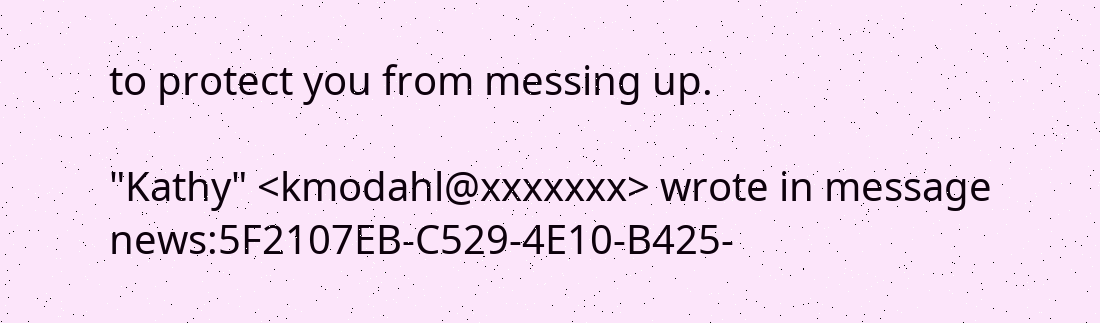to protect you from messing up.

"Kathy" <kmodahl@xxxxxxx> wrote in message news:5F2107EB-C529-4E10-B425-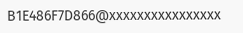B1E486F7D866@xxxxxxxxxxxxxxxx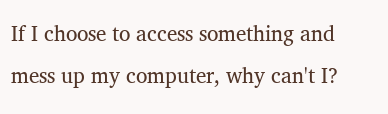If I choose to access something and mess up my computer, why can't I?